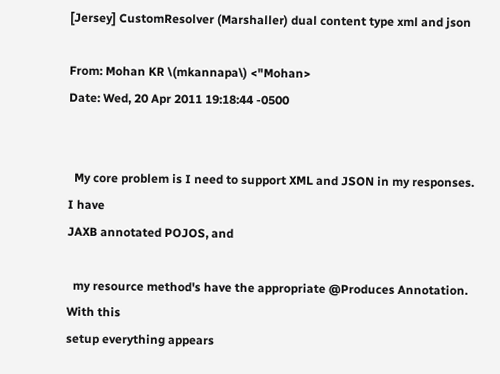[Jersey] CustomResolver (Marshaller) dual content type xml and json

From: Mohan KR \(mkannapa\) <"Mohan>
Date: Wed, 20 Apr 2011 19:18:44 -0500


  My core problem is I need to support XML and JSON in my responses. I have
JAXB annotated POJOS, and

  my resource method's have the appropriate @Produces Annotation. With this
setup everything appears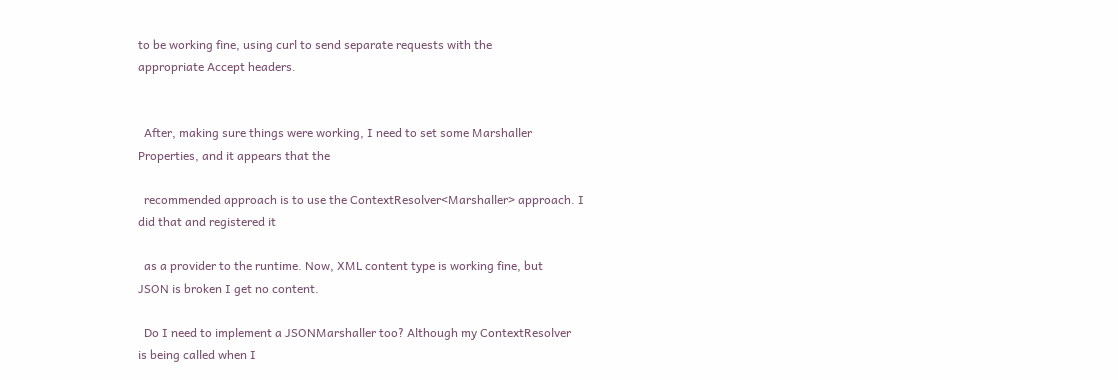to be working fine, using curl to send separate requests with the
appropriate Accept headers.


  After, making sure things were working, I need to set some Marshaller
Properties, and it appears that the

  recommended approach is to use the ContextResolver<Marshaller> approach. I
did that and registered it

  as a provider to the runtime. Now, XML content type is working fine, but
JSON is broken I get no content.

  Do I need to implement a JSONMarshaller too? Although my ContextResolver
is being called when I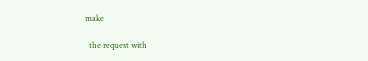make

  the request with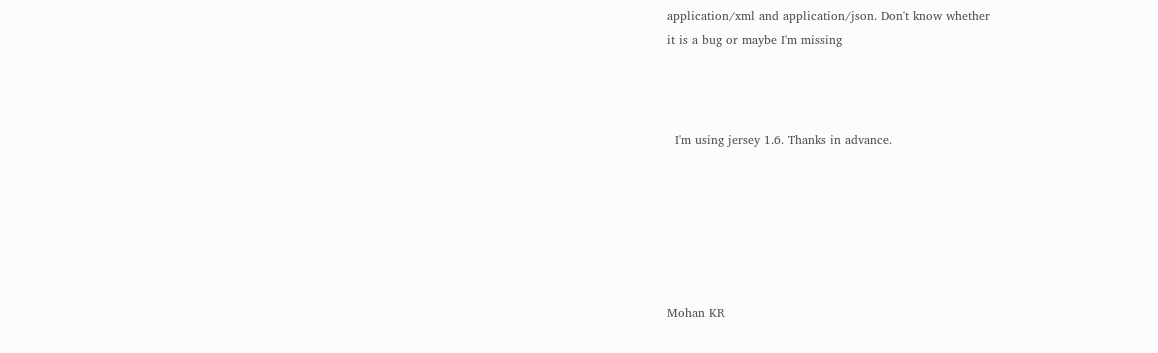application/xml and application/json. Don't know whether
it is a bug or maybe I'm missing



  I'm using jersey 1.6. Thanks in advance.






Mohan KR